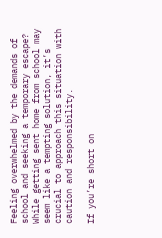Feeling overwhelmed by the demands of school and seeking a temporary escape? While getting sent home from school may seem like a tempting solution, it’s crucial to approach this situation with caution and responsibility.

If you’re short on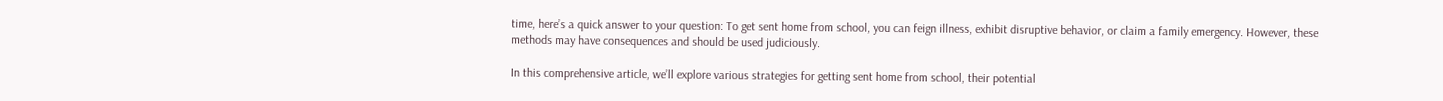time, here’s a quick answer to your question: To get sent home from school, you can feign illness, exhibit disruptive behavior, or claim a family emergency. However, these methods may have consequences and should be used judiciously.

In this comprehensive article, we’ll explore various strategies for getting sent home from school, their potential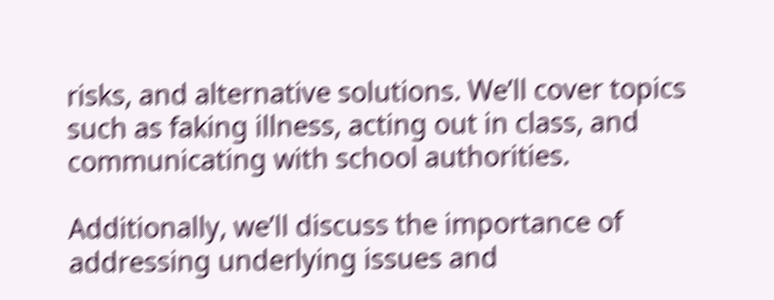risks, and alternative solutions. We’ll cover topics such as faking illness, acting out in class, and communicating with school authorities.

Additionally, we’ll discuss the importance of addressing underlying issues and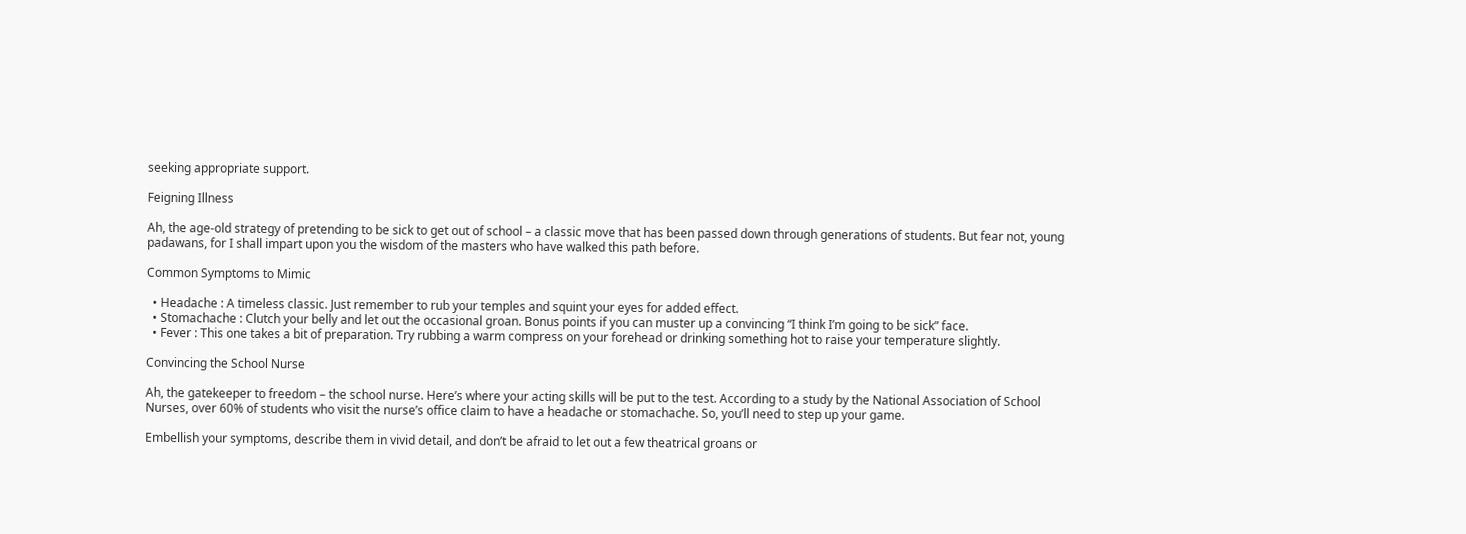seeking appropriate support.

Feigning Illness

Ah, the age-old strategy of pretending to be sick to get out of school – a classic move that has been passed down through generations of students. But fear not, young padawans, for I shall impart upon you the wisdom of the masters who have walked this path before.

Common Symptoms to Mimic

  • Headache : A timeless classic. Just remember to rub your temples and squint your eyes for added effect.
  • Stomachache : Clutch your belly and let out the occasional groan. Bonus points if you can muster up a convincing “I think I’m going to be sick” face.
  • Fever : This one takes a bit of preparation. Try rubbing a warm compress on your forehead or drinking something hot to raise your temperature slightly.

Convincing the School Nurse

Ah, the gatekeeper to freedom – the school nurse. Here’s where your acting skills will be put to the test. According to a study by the National Association of School Nurses, over 60% of students who visit the nurse’s office claim to have a headache or stomachache. So, you’ll need to step up your game.

Embellish your symptoms, describe them in vivid detail, and don’t be afraid to let out a few theatrical groans or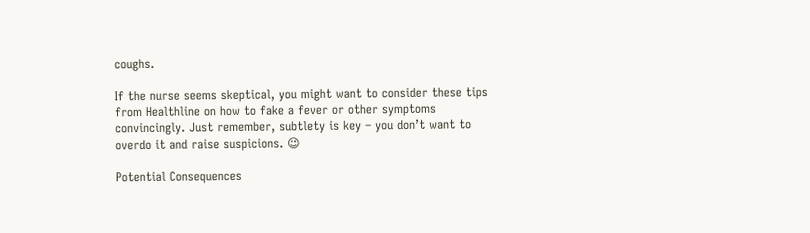coughs.

If the nurse seems skeptical, you might want to consider these tips from Healthline on how to fake a fever or other symptoms convincingly. Just remember, subtlety is key – you don’t want to overdo it and raise suspicions. 😉

Potential Consequences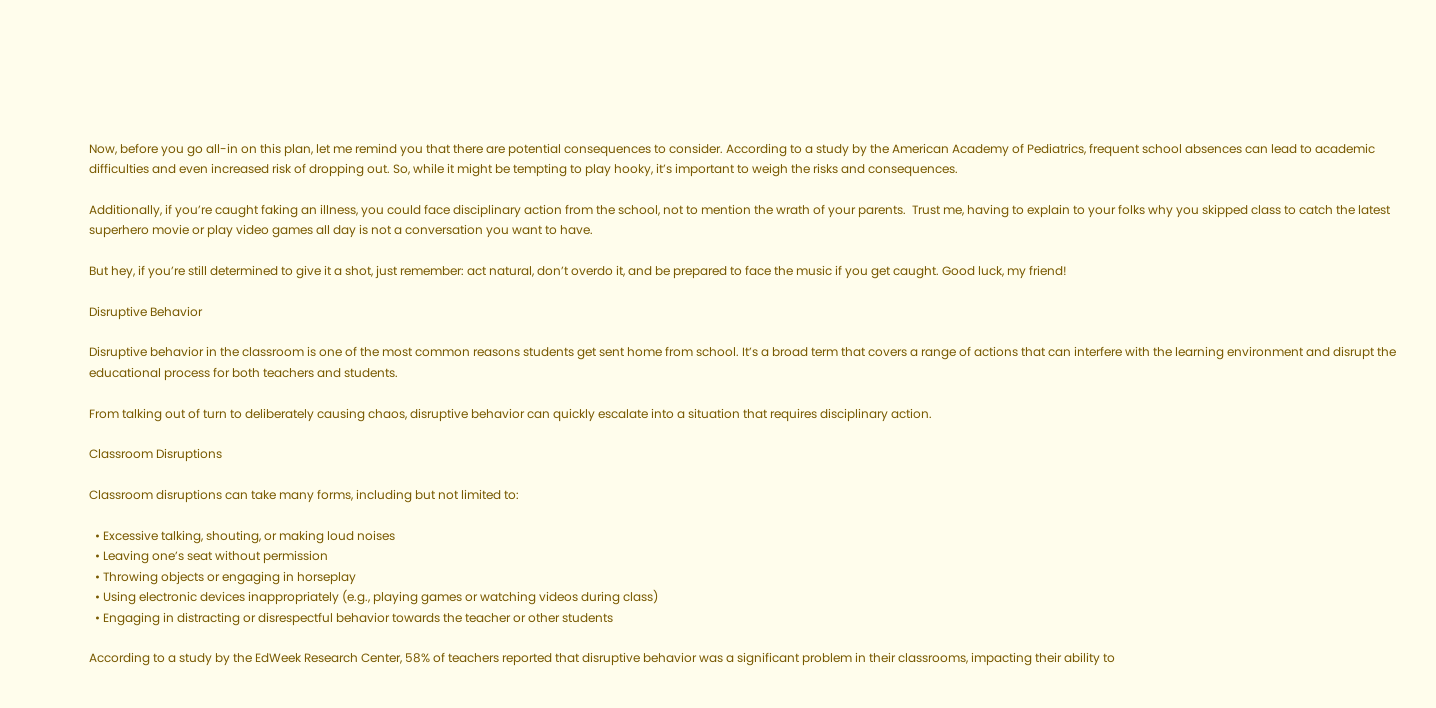Now, before you go all-in on this plan, let me remind you that there are potential consequences to consider. According to a study by the American Academy of Pediatrics, frequent school absences can lead to academic difficulties and even increased risk of dropping out. So, while it might be tempting to play hooky, it’s important to weigh the risks and consequences.

Additionally, if you’re caught faking an illness, you could face disciplinary action from the school, not to mention the wrath of your parents.  Trust me, having to explain to your folks why you skipped class to catch the latest superhero movie or play video games all day is not a conversation you want to have.

But hey, if you’re still determined to give it a shot, just remember: act natural, don’t overdo it, and be prepared to face the music if you get caught. Good luck, my friend!

Disruptive Behavior

Disruptive behavior in the classroom is one of the most common reasons students get sent home from school. It’s a broad term that covers a range of actions that can interfere with the learning environment and disrupt the educational process for both teachers and students.

From talking out of turn to deliberately causing chaos, disruptive behavior can quickly escalate into a situation that requires disciplinary action.

Classroom Disruptions

Classroom disruptions can take many forms, including but not limited to:

  • Excessive talking, shouting, or making loud noises
  • Leaving one’s seat without permission
  • Throwing objects or engaging in horseplay
  • Using electronic devices inappropriately (e.g., playing games or watching videos during class)
  • Engaging in distracting or disrespectful behavior towards the teacher or other students

According to a study by the EdWeek Research Center, 58% of teachers reported that disruptive behavior was a significant problem in their classrooms, impacting their ability to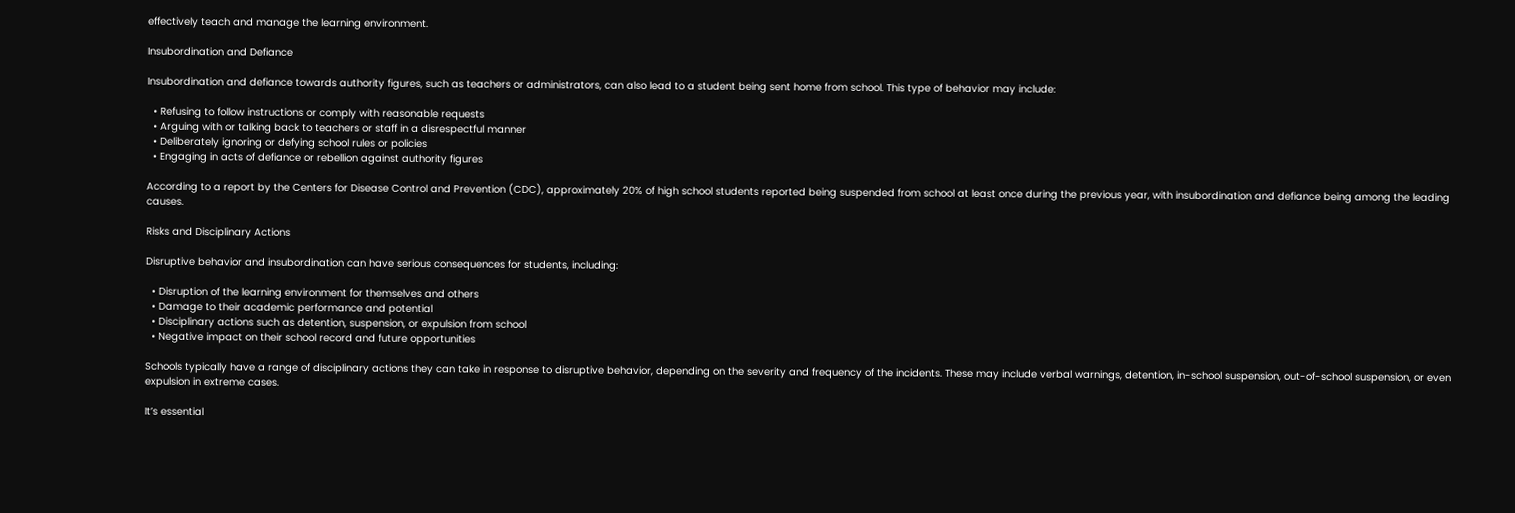effectively teach and manage the learning environment.

Insubordination and Defiance

Insubordination and defiance towards authority figures, such as teachers or administrators, can also lead to a student being sent home from school. This type of behavior may include:

  • Refusing to follow instructions or comply with reasonable requests
  • Arguing with or talking back to teachers or staff in a disrespectful manner
  • Deliberately ignoring or defying school rules or policies
  • Engaging in acts of defiance or rebellion against authority figures

According to a report by the Centers for Disease Control and Prevention (CDC), approximately 20% of high school students reported being suspended from school at least once during the previous year, with insubordination and defiance being among the leading causes.

Risks and Disciplinary Actions

Disruptive behavior and insubordination can have serious consequences for students, including:

  • Disruption of the learning environment for themselves and others
  • Damage to their academic performance and potential
  • Disciplinary actions such as detention, suspension, or expulsion from school
  • Negative impact on their school record and future opportunities

Schools typically have a range of disciplinary actions they can take in response to disruptive behavior, depending on the severity and frequency of the incidents. These may include verbal warnings, detention, in-school suspension, out-of-school suspension, or even expulsion in extreme cases.

It’s essential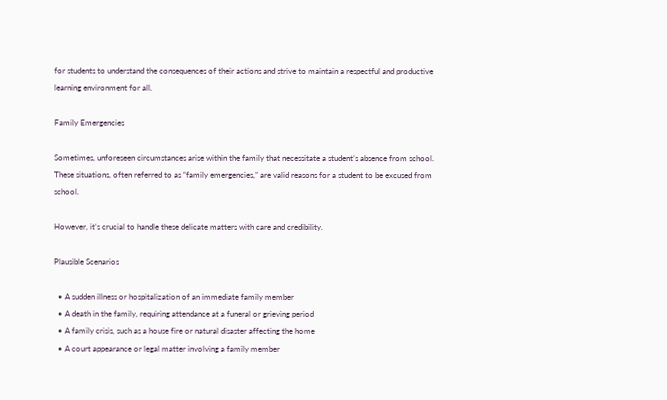for students to understand the consequences of their actions and strive to maintain a respectful and productive learning environment for all.

Family Emergencies

Sometimes, unforeseen circumstances arise within the family that necessitate a student’s absence from school. These situations, often referred to as “family emergencies,” are valid reasons for a student to be excused from school.

However, it’s crucial to handle these delicate matters with care and credibility.

Plausible Scenarios

  • A sudden illness or hospitalization of an immediate family member
  • A death in the family, requiring attendance at a funeral or grieving period
  • A family crisis, such as a house fire or natural disaster affecting the home
  • A court appearance or legal matter involving a family member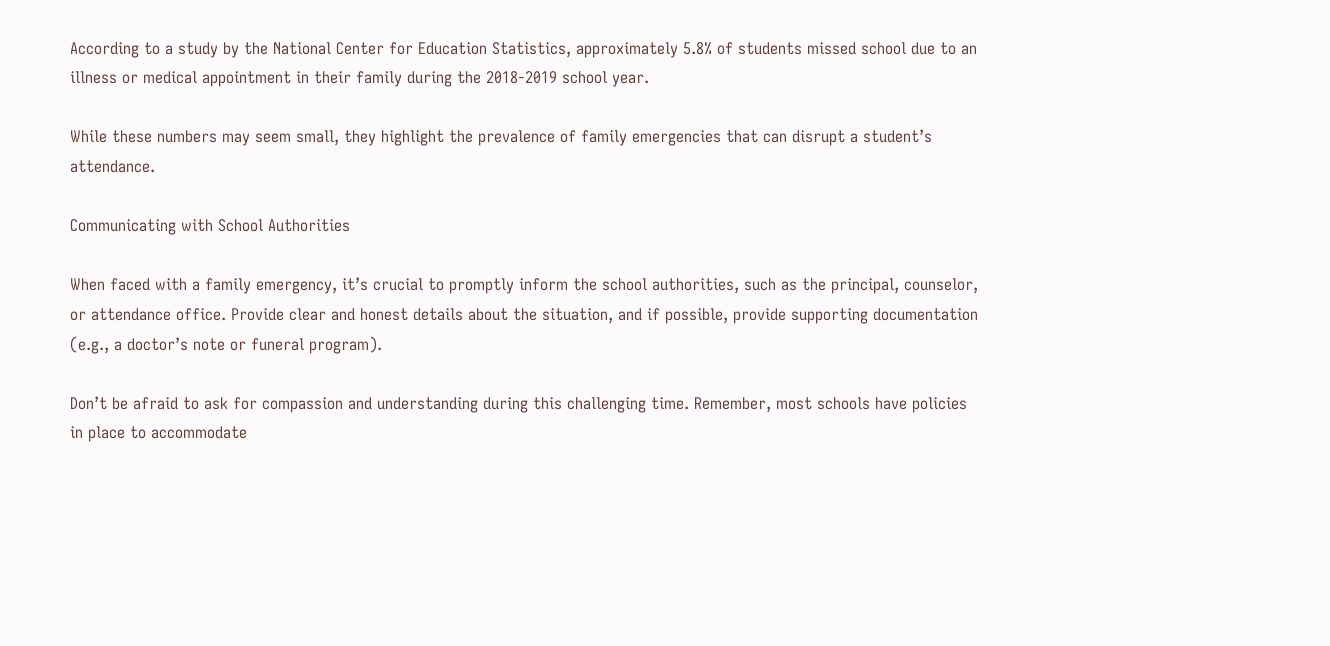According to a study by the National Center for Education Statistics, approximately 5.8% of students missed school due to an illness or medical appointment in their family during the 2018-2019 school year.

While these numbers may seem small, they highlight the prevalence of family emergencies that can disrupt a student’s attendance.

Communicating with School Authorities

When faced with a family emergency, it’s crucial to promptly inform the school authorities, such as the principal, counselor, or attendance office. Provide clear and honest details about the situation, and if possible, provide supporting documentation (e.g., a doctor’s note or funeral program).

Don’t be afraid to ask for compassion and understanding during this challenging time. Remember, most schools have policies in place to accommodate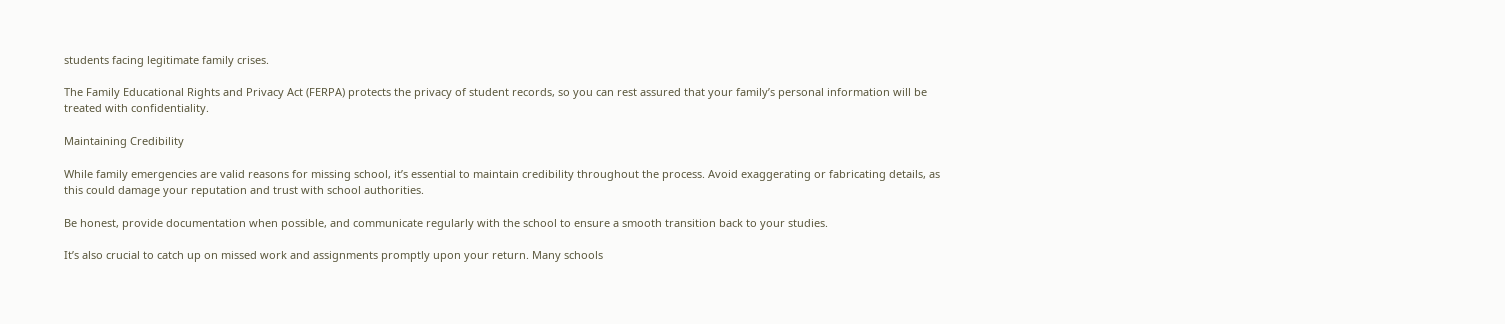students facing legitimate family crises.

The Family Educational Rights and Privacy Act (FERPA) protects the privacy of student records, so you can rest assured that your family’s personal information will be treated with confidentiality.

Maintaining Credibility

While family emergencies are valid reasons for missing school, it’s essential to maintain credibility throughout the process. Avoid exaggerating or fabricating details, as this could damage your reputation and trust with school authorities.

Be honest, provide documentation when possible, and communicate regularly with the school to ensure a smooth transition back to your studies.

It’s also crucial to catch up on missed work and assignments promptly upon your return. Many schools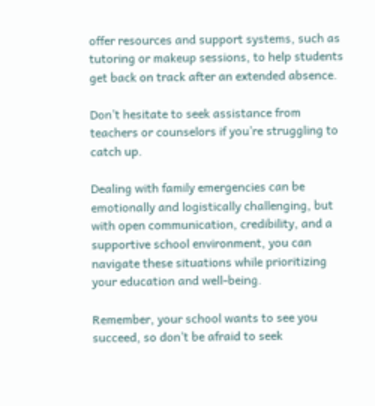offer resources and support systems, such as tutoring or makeup sessions, to help students get back on track after an extended absence.

Don’t hesitate to seek assistance from teachers or counselors if you’re struggling to catch up.

Dealing with family emergencies can be emotionally and logistically challenging, but with open communication, credibility, and a supportive school environment, you can navigate these situations while prioritizing your education and well-being.

Remember, your school wants to see you succeed, so don’t be afraid to seek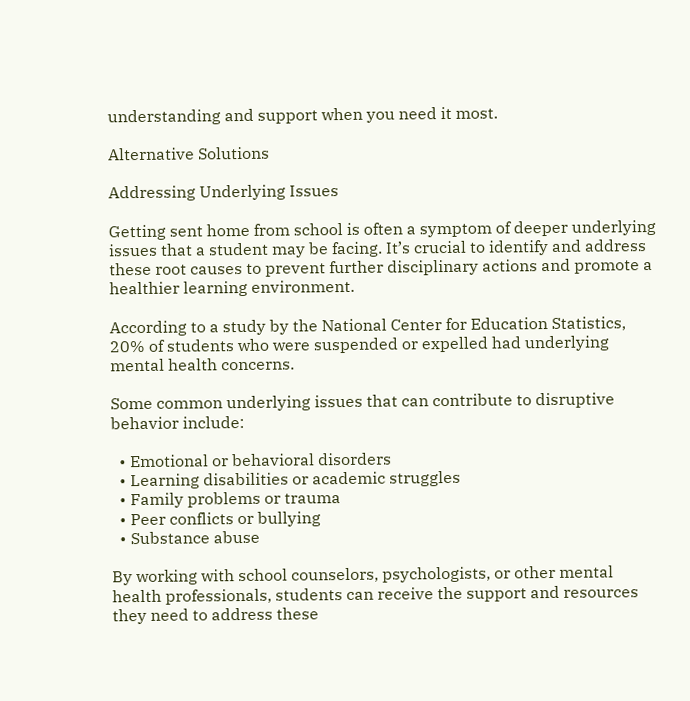understanding and support when you need it most.

Alternative Solutions

Addressing Underlying Issues

Getting sent home from school is often a symptom of deeper underlying issues that a student may be facing. It’s crucial to identify and address these root causes to prevent further disciplinary actions and promote a healthier learning environment.

According to a study by the National Center for Education Statistics,  20% of students who were suspended or expelled had underlying mental health concerns.

Some common underlying issues that can contribute to disruptive behavior include:

  • Emotional or behavioral disorders
  • Learning disabilities or academic struggles
  • Family problems or trauma
  • Peer conflicts or bullying
  • Substance abuse

By working with school counselors, psychologists, or other mental health professionals, students can receive the support and resources they need to address these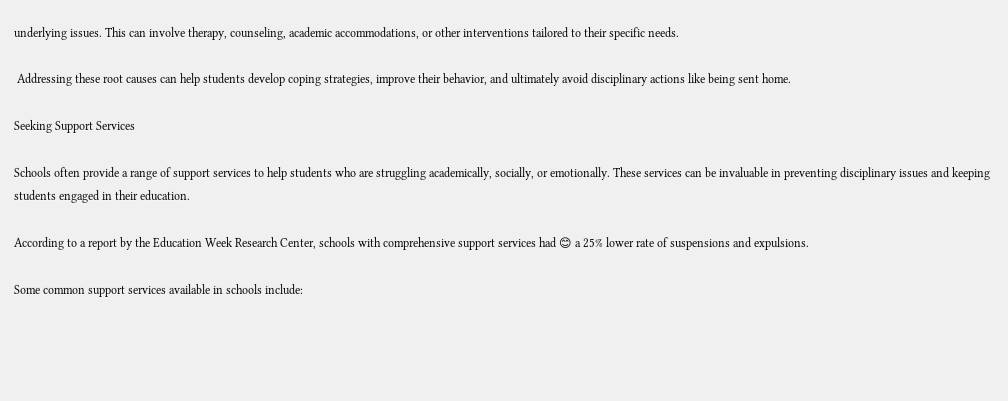underlying issues. This can involve therapy, counseling, academic accommodations, or other interventions tailored to their specific needs.

 Addressing these root causes can help students develop coping strategies, improve their behavior, and ultimately avoid disciplinary actions like being sent home.

Seeking Support Services

Schools often provide a range of support services to help students who are struggling academically, socially, or emotionally. These services can be invaluable in preventing disciplinary issues and keeping students engaged in their education.

According to a report by the Education Week Research Center, schools with comprehensive support services had 😊 a 25% lower rate of suspensions and expulsions.

Some common support services available in schools include: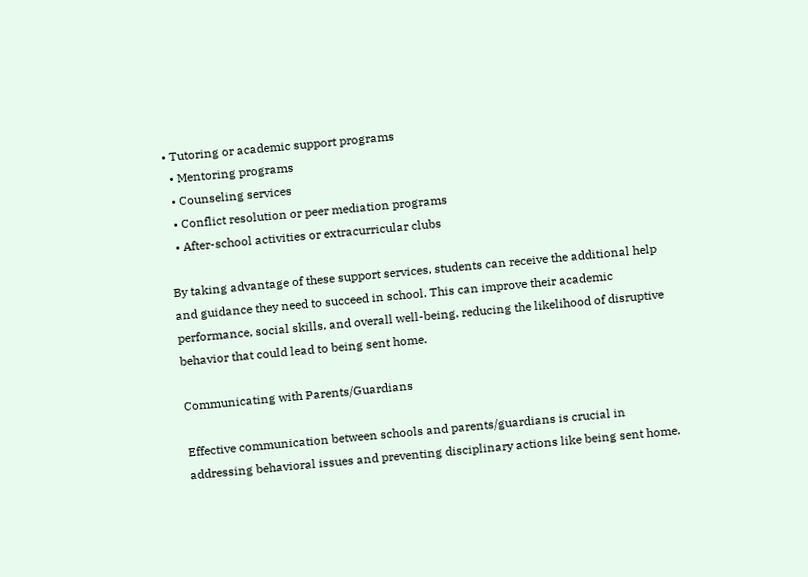• Tutoring or academic support programs
  • Mentoring programs
  • Counseling services
  • Conflict resolution or peer mediation programs
  • After-school activities or extracurricular clubs

By taking advantage of these support services, students can receive the additional help and guidance they need to succeed in school. This can improve their academic performance, social skills, and overall well-being, reducing the likelihood of disruptive behavior that could lead to being sent home.

Communicating with Parents/Guardians

Effective communication between schools and parents/guardians is crucial in addressing behavioral issues and preventing disciplinary actions like being sent home.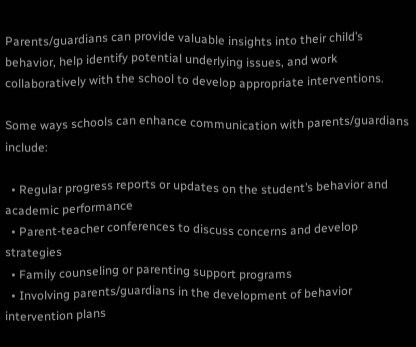Parents/guardians can provide valuable insights into their child’s behavior, help identify potential underlying issues, and work collaboratively with the school to develop appropriate interventions.

Some ways schools can enhance communication with parents/guardians include:

  • Regular progress reports or updates on the student’s behavior and academic performance
  • Parent-teacher conferences to discuss concerns and develop strategies
  • Family counseling or parenting support programs
  • Involving parents/guardians in the development of behavior intervention plans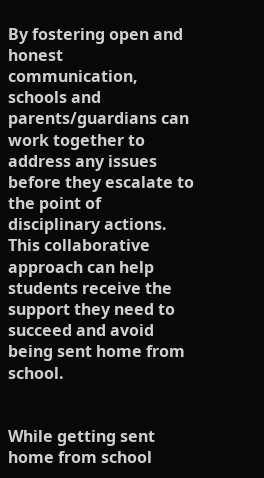By fostering open and honest communication, schools and parents/guardians can work together to address any issues before they escalate to the point of disciplinary actions.  This collaborative approach can help students receive the support they need to succeed and avoid being sent home from school.


While getting sent home from school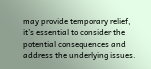may provide temporary relief, it’s essential to consider the potential consequences and address the underlying issues.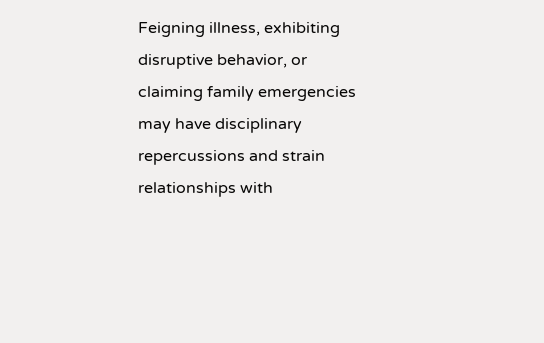Feigning illness, exhibiting disruptive behavior, or claiming family emergencies may have disciplinary repercussions and strain relationships with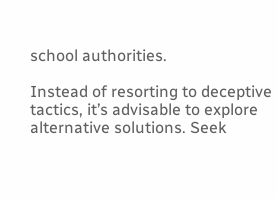school authorities.

Instead of resorting to deceptive tactics, it’s advisable to explore alternative solutions. Seek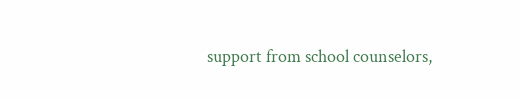support from school counselors,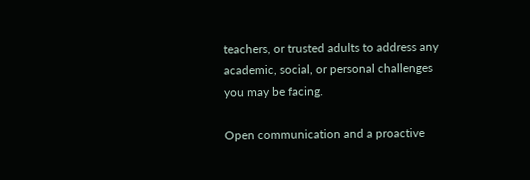teachers, or trusted adults to address any academic, social, or personal challenges you may be facing.

Open communication and a proactive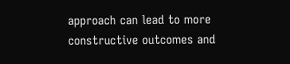approach can lead to more constructive outcomes and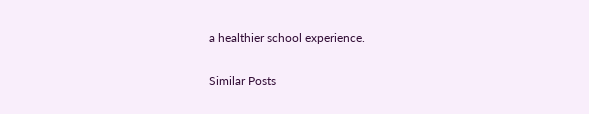a healthier school experience.

Similar Posts